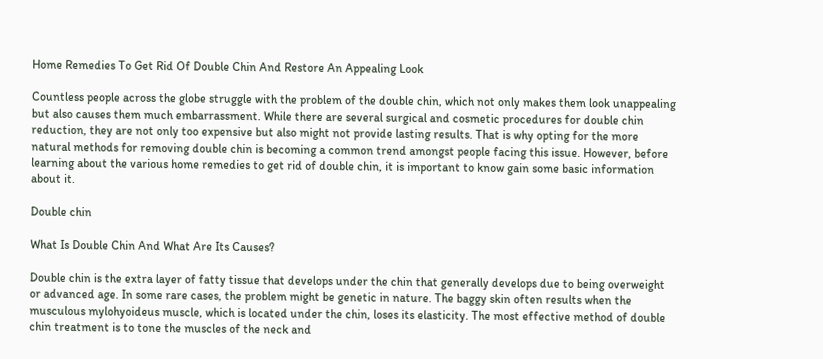Home Remedies To Get Rid Of Double Chin And Restore An Appealing Look

Countless people across the globe struggle with the problem of the double chin, which not only makes them look unappealing but also causes them much embarrassment. While there are several surgical and cosmetic procedures for double chin reduction, they are not only too expensive but also might not provide lasting results. That is why opting for the more natural methods for removing double chin is becoming a common trend amongst people facing this issue. However, before learning about the various home remedies to get rid of double chin, it is important to know gain some basic information about it.

Double chin

What Is Double Chin And What Are Its Causes?

Double chin is the extra layer of fatty tissue that develops under the chin that generally develops due to being overweight or advanced age. In some rare cases, the problem might be genetic in nature. The baggy skin often results when the musculous mylohyoideus muscle, which is located under the chin, loses its elasticity. The most effective method of double chin treatment is to tone the muscles of the neck and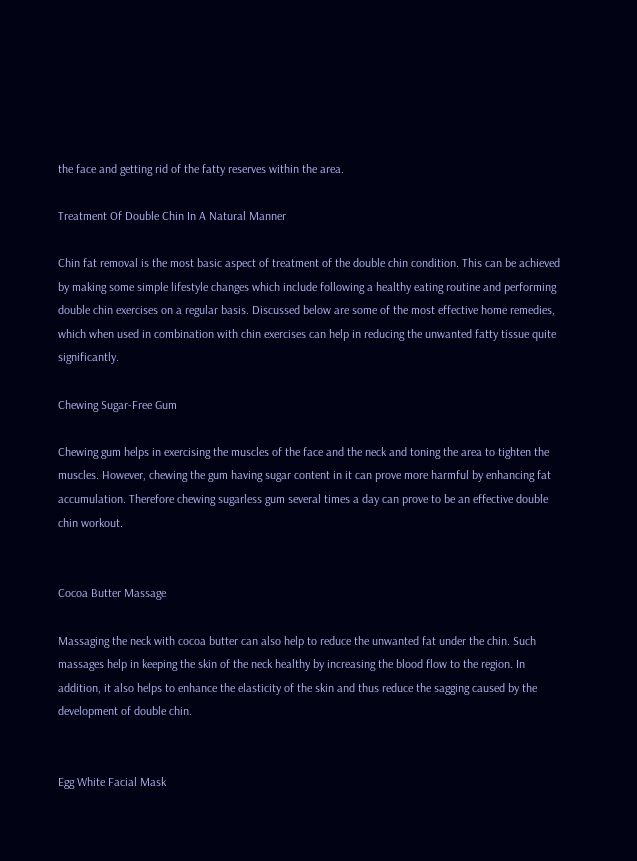the face and getting rid of the fatty reserves within the area.

Treatment Of Double Chin In A Natural Manner

Chin fat removal is the most basic aspect of treatment of the double chin condition. This can be achieved by making some simple lifestyle changes which include following a healthy eating routine and performing double chin exercises on a regular basis. Discussed below are some of the most effective home remedies, which when used in combination with chin exercises can help in reducing the unwanted fatty tissue quite significantly.

Chewing Sugar-Free Gum

Chewing gum helps in exercising the muscles of the face and the neck and toning the area to tighten the muscles. However, chewing the gum having sugar content in it can prove more harmful by enhancing fat accumulation. Therefore chewing sugarless gum several times a day can prove to be an effective double chin workout.


Cocoa Butter Massage

Massaging the neck with cocoa butter can also help to reduce the unwanted fat under the chin. Such massages help in keeping the skin of the neck healthy by increasing the blood flow to the region. In addition, it also helps to enhance the elasticity of the skin and thus reduce the sagging caused by the development of double chin.


Egg White Facial Mask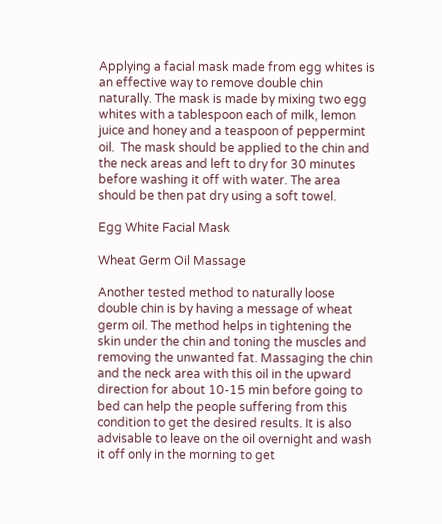Applying a facial mask made from egg whites is an effective way to remove double chin naturally. The mask is made by mixing two egg whites with a tablespoon each of milk, lemon juice and honey and a teaspoon of peppermint oil.  The mask should be applied to the chin and the neck areas and left to dry for 30 minutes before washing it off with water. The area should be then pat dry using a soft towel.

Egg White Facial Mask

Wheat Germ Oil Massage

Another tested method to naturally loose double chin is by having a message of wheat germ oil. The method helps in tightening the skin under the chin and toning the muscles and removing the unwanted fat. Massaging the chin and the neck area with this oil in the upward direction for about 10-15 min before going to bed can help the people suffering from this condition to get the desired results. It is also advisable to leave on the oil overnight and wash it off only in the morning to get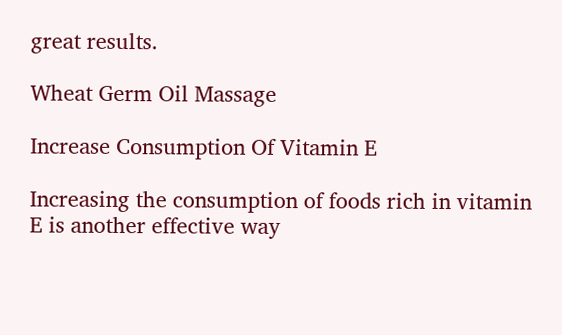great results.

Wheat Germ Oil Massage

Increase Consumption Of Vitamin E

Increasing the consumption of foods rich in vitamin E is another effective way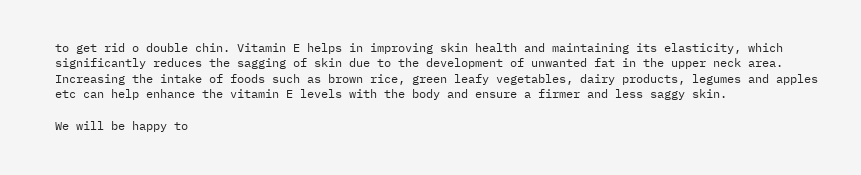to get rid o double chin. Vitamin E helps in improving skin health and maintaining its elasticity, which significantly reduces the sagging of skin due to the development of unwanted fat in the upper neck area. Increasing the intake of foods such as brown rice, green leafy vegetables, dairy products, legumes and apples etc can help enhance the vitamin E levels with the body and ensure a firmer and less saggy skin.

We will be happy to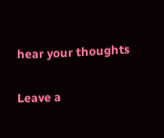hear your thoughts

Leave a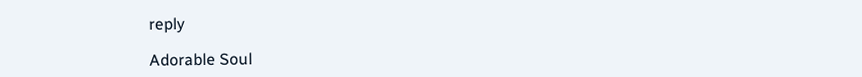reply

Adorable Soul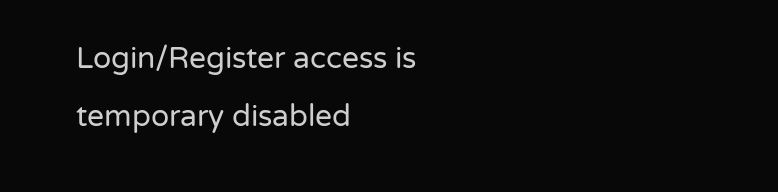Login/Register access is temporary disabled